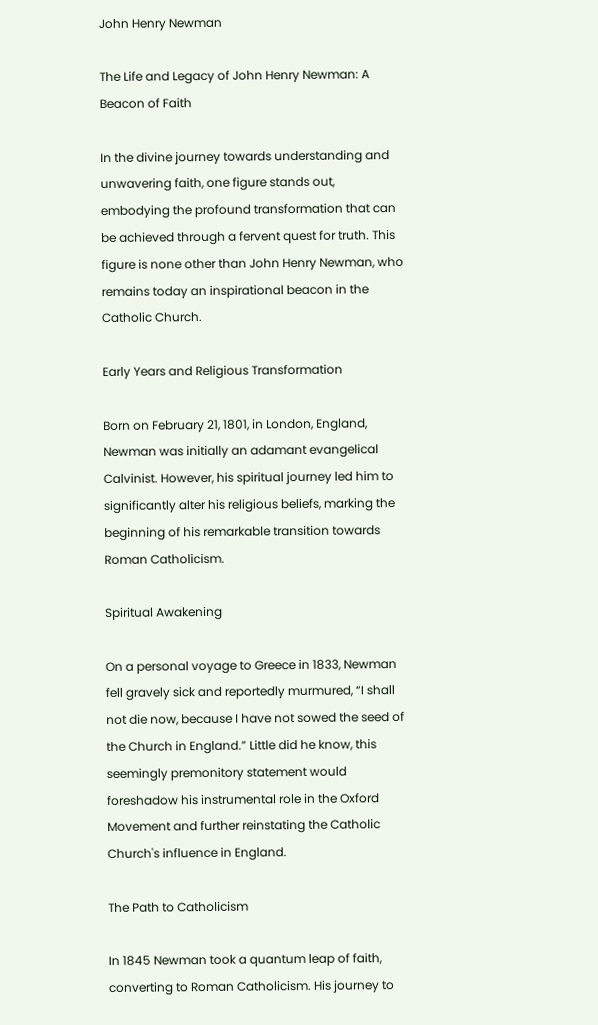John Henry Newman

The Life and Legacy of John Henry Newman: A Beacon of Faith

In the divine journey towards understanding and unwavering faith, one figure stands out, embodying the profound transformation that can be achieved through a fervent quest for truth. This figure is none other than John Henry Newman, who remains today an inspirational beacon in the Catholic Church.

Early Years and Religious Transformation

Born on February 21, 1801, in London, England, Newman was initially an adamant evangelical Calvinist. However, his spiritual journey led him to significantly alter his religious beliefs, marking the beginning of his remarkable transition towards Roman Catholicism.

Spiritual Awakening

On a personal voyage to Greece in 1833, Newman fell gravely sick and reportedly murmured, “I shall not die now, because I have not sowed the seed of the Church in England.” Little did he know, this seemingly premonitory statement would foreshadow his instrumental role in the Oxford Movement and further reinstating the Catholic Church's influence in England.

The Path to Catholicism

In 1845 Newman took a quantum leap of faith, converting to Roman Catholicism. His journey to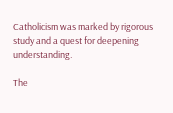Catholicism was marked by rigorous study and a quest for deepening understanding.

The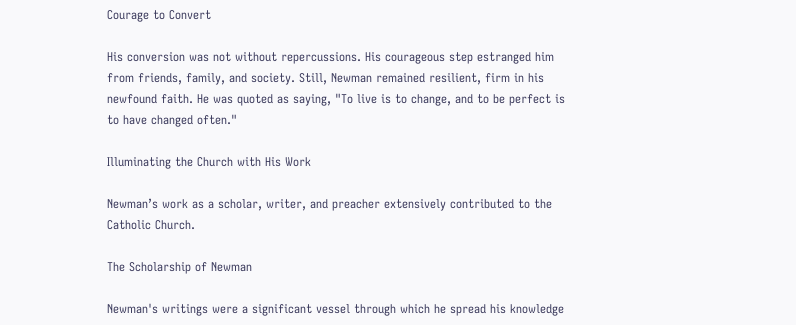Courage to Convert

His conversion was not without repercussions. His courageous step estranged him from friends, family, and society. Still, Newman remained resilient, firm in his newfound faith. He was quoted as saying, "To live is to change, and to be perfect is to have changed often."

Illuminating the Church with His Work

Newman’s work as a scholar, writer, and preacher extensively contributed to the Catholic Church.

The Scholarship of Newman

Newman's writings were a significant vessel through which he spread his knowledge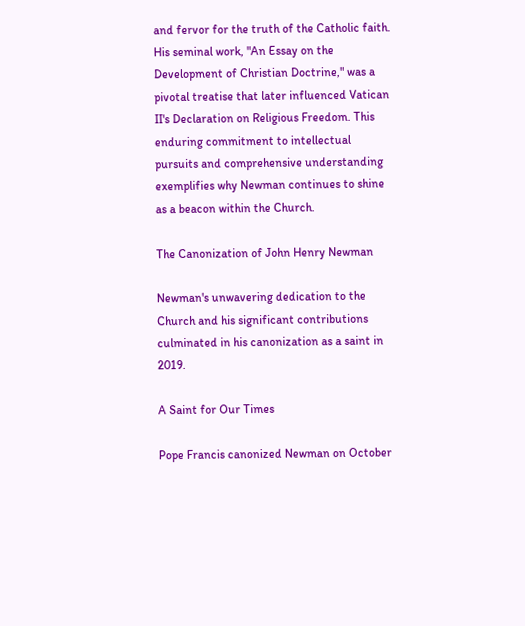and fervor for the truth of the Catholic faith. His seminal work, "An Essay on the Development of Christian Doctrine," was a pivotal treatise that later influenced Vatican II's Declaration on Religious Freedom. This enduring commitment to intellectual pursuits and comprehensive understanding exemplifies why Newman continues to shine as a beacon within the Church.

The Canonization of John Henry Newman

Newman's unwavering dedication to the Church and his significant contributions culminated in his canonization as a saint in 2019.

A Saint for Our Times

Pope Francis canonized Newman on October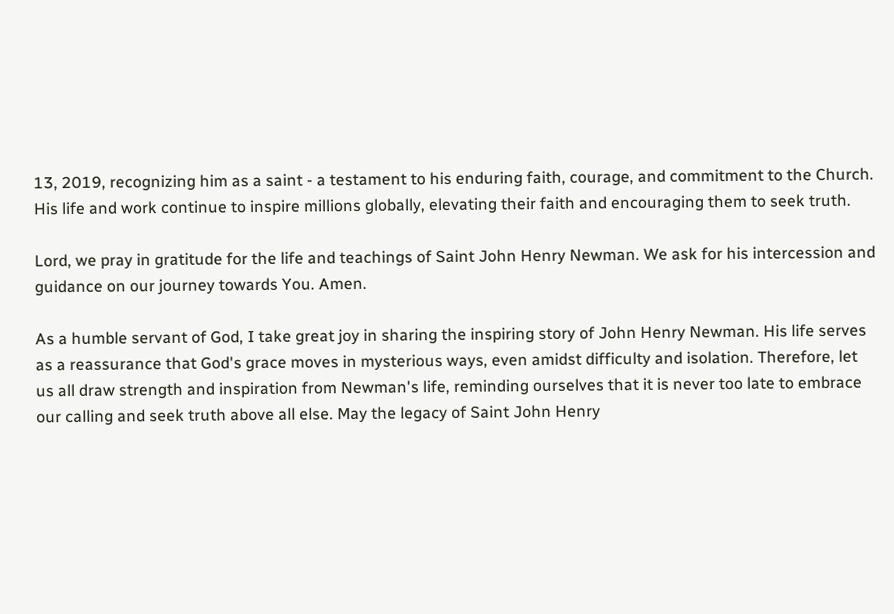13, 2019, recognizing him as a saint - a testament to his enduring faith, courage, and commitment to the Church. His life and work continue to inspire millions globally, elevating their faith and encouraging them to seek truth.

Lord, we pray in gratitude for the life and teachings of Saint John Henry Newman. We ask for his intercession and guidance on our journey towards You. Amen.

As a humble servant of God, I take great joy in sharing the inspiring story of John Henry Newman. His life serves as a reassurance that God's grace moves in mysterious ways, even amidst difficulty and isolation. Therefore, let us all draw strength and inspiration from Newman's life, reminding ourselves that it is never too late to embrace our calling and seek truth above all else. May the legacy of Saint John Henry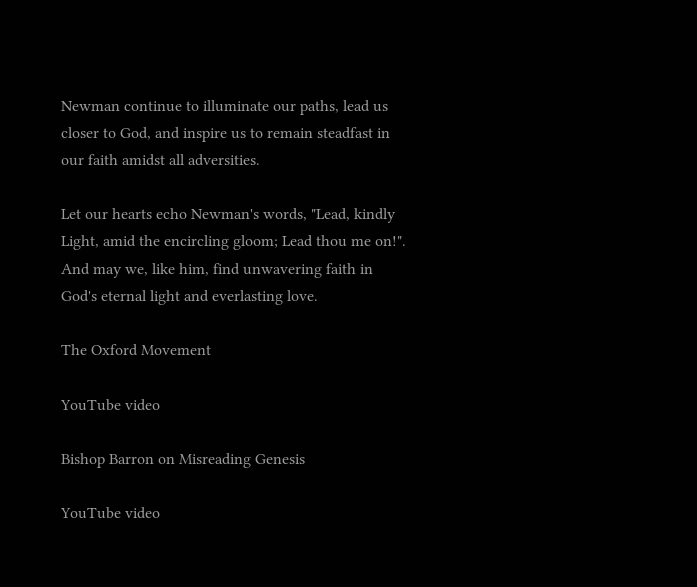Newman continue to illuminate our paths, lead us closer to God, and inspire us to remain steadfast in our faith amidst all adversities.

Let our hearts echo Newman's words, "Lead, kindly Light, amid the encircling gloom; Lead thou me on!". And may we, like him, find unwavering faith in God's eternal light and everlasting love.

The Oxford Movement

YouTube video

Bishop Barron on Misreading Genesis

YouTube video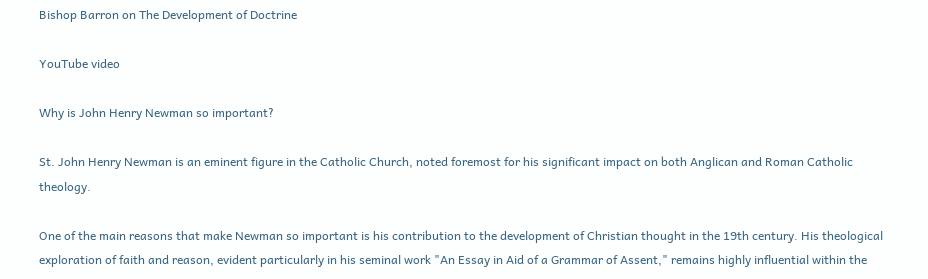Bishop Barron on The Development of Doctrine

YouTube video

Why is John Henry Newman so important?

St. John Henry Newman is an eminent figure in the Catholic Church, noted foremost for his significant impact on both Anglican and Roman Catholic theology.

One of the main reasons that make Newman so important is his contribution to the development of Christian thought in the 19th century. His theological exploration of faith and reason, evident particularly in his seminal work "An Essay in Aid of a Grammar of Assent," remains highly influential within the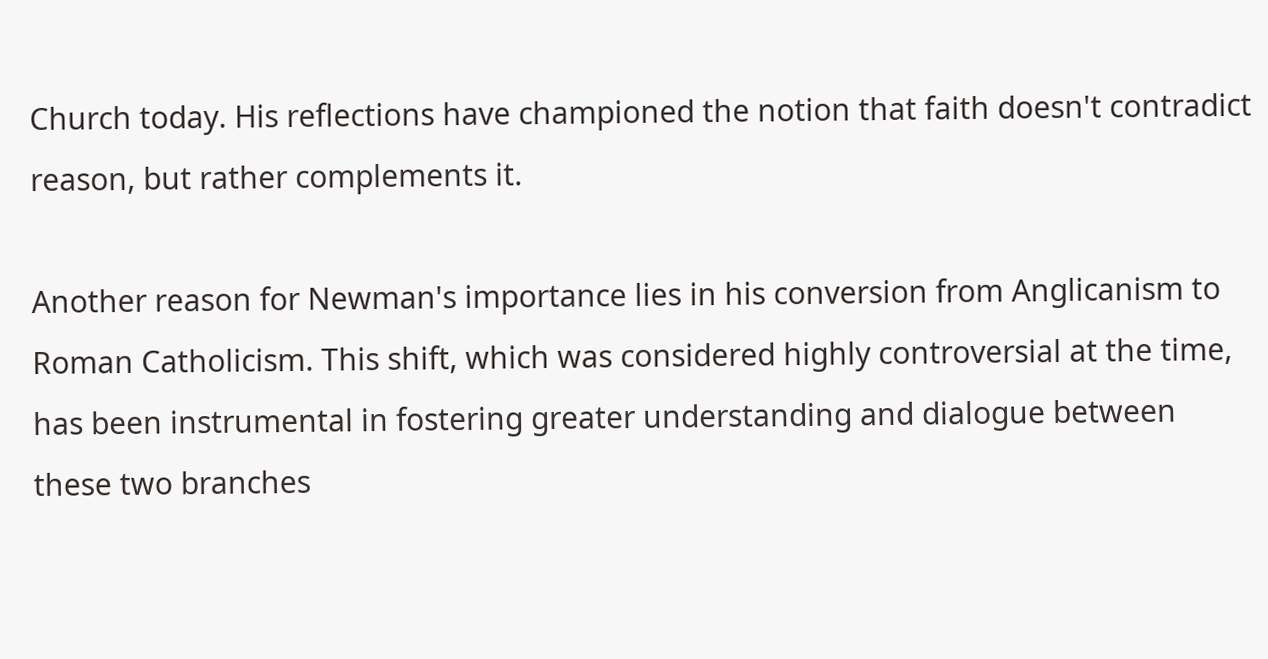Church today. His reflections have championed the notion that faith doesn't contradict reason, but rather complements it.

Another reason for Newman's importance lies in his conversion from Anglicanism to Roman Catholicism. This shift, which was considered highly controversial at the time, has been instrumental in fostering greater understanding and dialogue between these two branches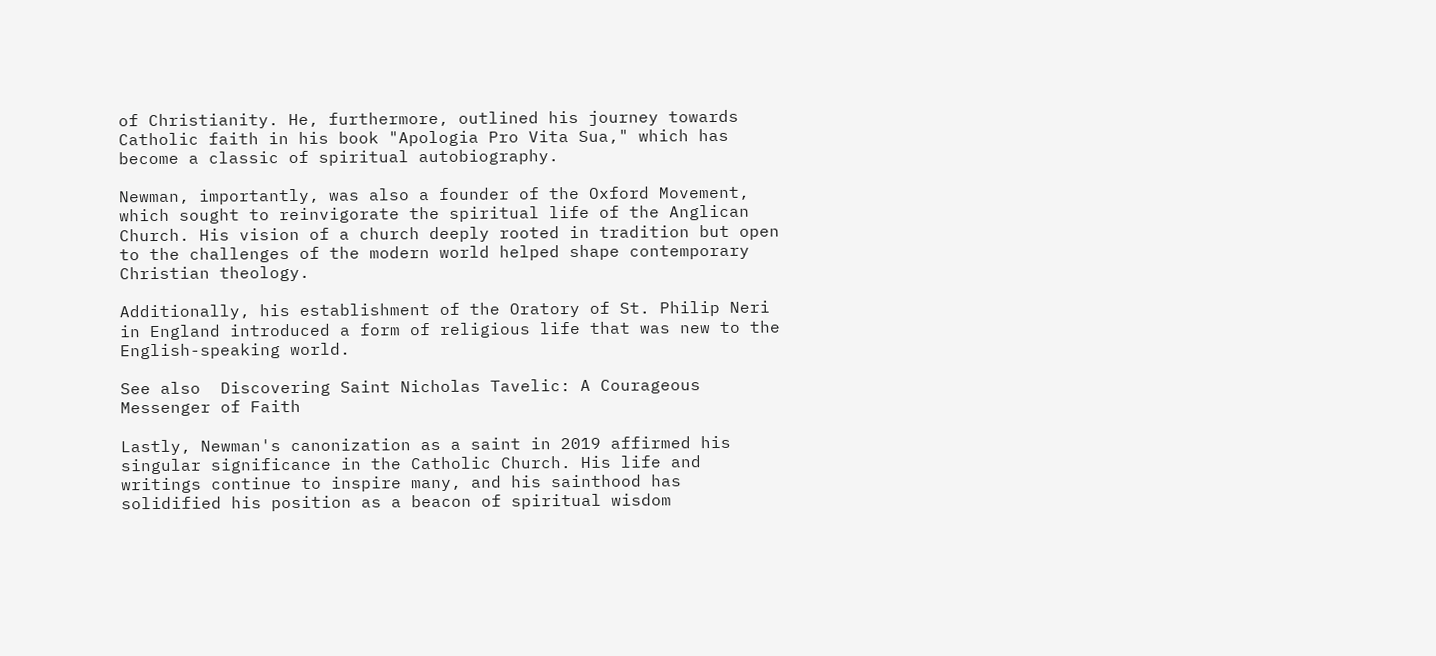of Christianity. He, furthermore, outlined his journey towards Catholic faith in his book "Apologia Pro Vita Sua," which has become a classic of spiritual autobiography.

Newman, importantly, was also a founder of the Oxford Movement, which sought to reinvigorate the spiritual life of the Anglican Church. His vision of a church deeply rooted in tradition but open to the challenges of the modern world helped shape contemporary Christian theology.

Additionally, his establishment of the Oratory of St. Philip Neri in England introduced a form of religious life that was new to the English-speaking world.

See also  Discovering Saint Nicholas Tavelic: A Courageous Messenger of Faith

Lastly, Newman's canonization as a saint in 2019 affirmed his singular significance in the Catholic Church. His life and writings continue to inspire many, and his sainthood has solidified his position as a beacon of spiritual wisdom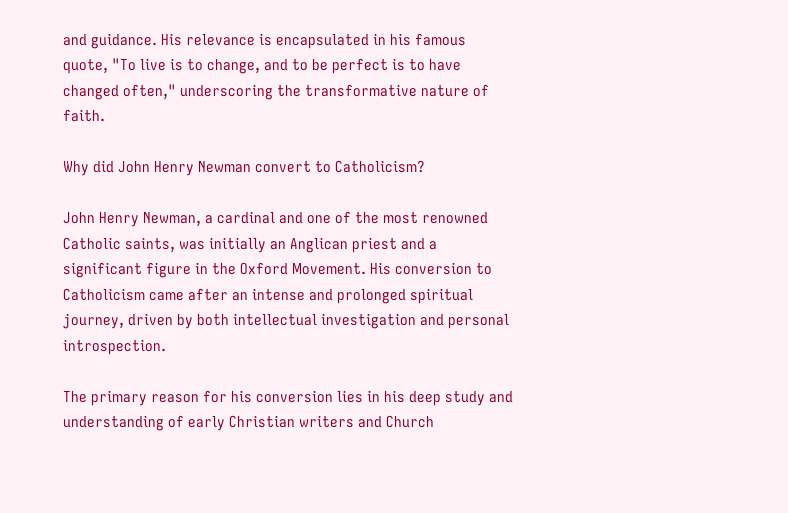and guidance. His relevance is encapsulated in his famous quote, "To live is to change, and to be perfect is to have changed often," underscoring the transformative nature of faith.

Why did John Henry Newman convert to Catholicism?

John Henry Newman, a cardinal and one of the most renowned Catholic saints, was initially an Anglican priest and a significant figure in the Oxford Movement. His conversion to Catholicism came after an intense and prolonged spiritual journey, driven by both intellectual investigation and personal introspection.

The primary reason for his conversion lies in his deep study and understanding of early Christian writers and Church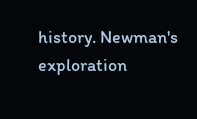history. Newman's exploration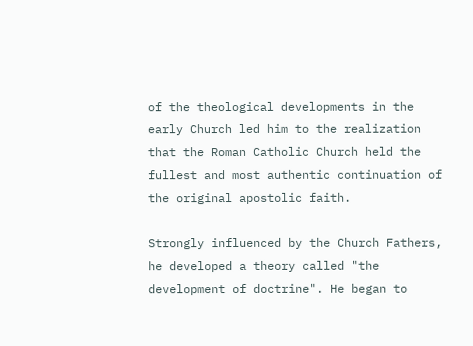of the theological developments in the early Church led him to the realization that the Roman Catholic Church held the fullest and most authentic continuation of the original apostolic faith.

Strongly influenced by the Church Fathers, he developed a theory called "the development of doctrine". He began to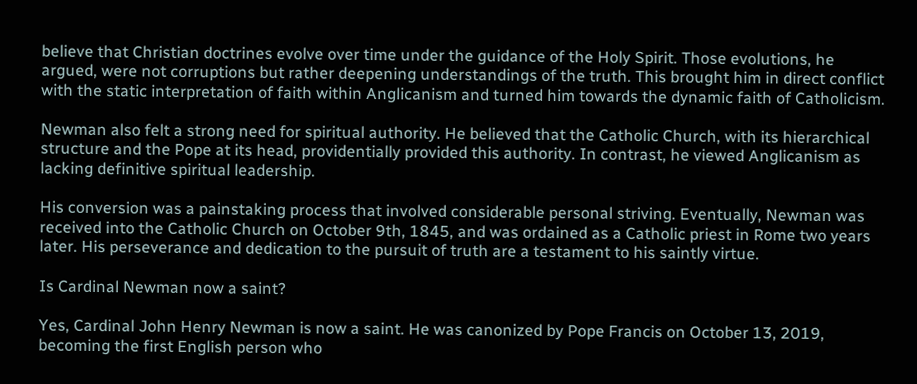believe that Christian doctrines evolve over time under the guidance of the Holy Spirit. Those evolutions, he argued, were not corruptions but rather deepening understandings of the truth. This brought him in direct conflict with the static interpretation of faith within Anglicanism and turned him towards the dynamic faith of Catholicism.

Newman also felt a strong need for spiritual authority. He believed that the Catholic Church, with its hierarchical structure and the Pope at its head, providentially provided this authority. In contrast, he viewed Anglicanism as lacking definitive spiritual leadership.

His conversion was a painstaking process that involved considerable personal striving. Eventually, Newman was received into the Catholic Church on October 9th, 1845, and was ordained as a Catholic priest in Rome two years later. His perseverance and dedication to the pursuit of truth are a testament to his saintly virtue.

Is Cardinal Newman now a saint?

Yes, Cardinal John Henry Newman is now a saint. He was canonized by Pope Francis on October 13, 2019, becoming the first English person who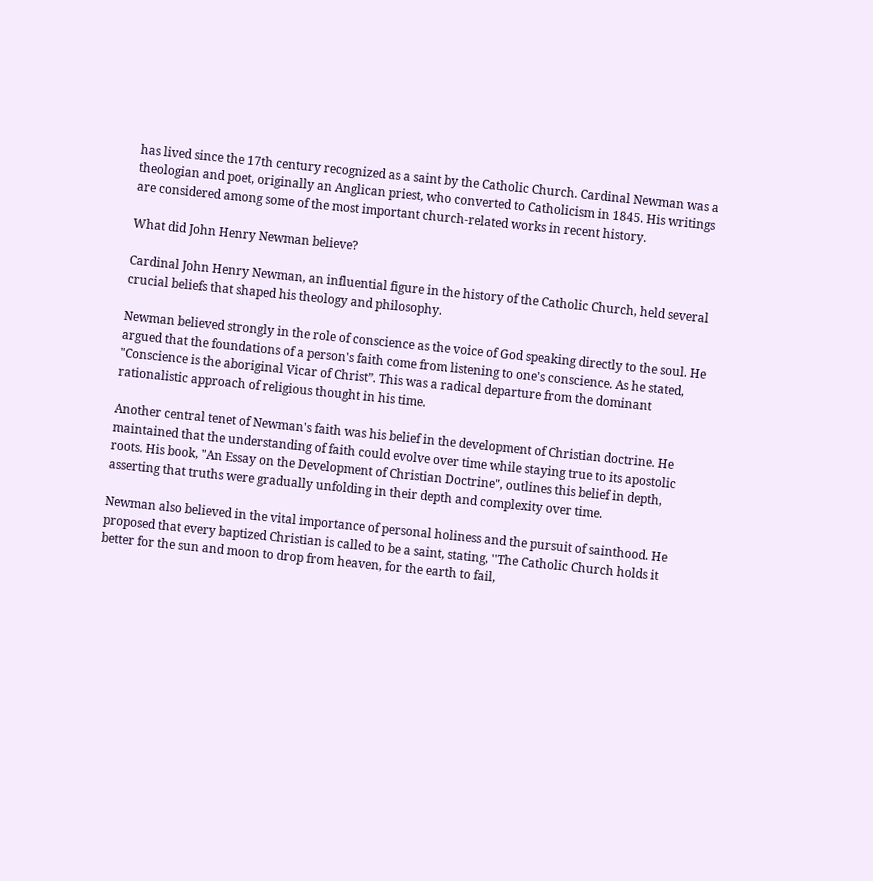has lived since the 17th century recognized as a saint by the Catholic Church. Cardinal Newman was a theologian and poet, originally an Anglican priest, who converted to Catholicism in 1845. His writings are considered among some of the most important church-related works in recent history.

What did John Henry Newman believe?

Cardinal John Henry Newman, an influential figure in the history of the Catholic Church, held several crucial beliefs that shaped his theology and philosophy.

Newman believed strongly in the role of conscience as the voice of God speaking directly to the soul. He argued that the foundations of a person's faith come from listening to one's conscience. As he stated, "Conscience is the aboriginal Vicar of Christ”. This was a radical departure from the dominant rationalistic approach of religious thought in his time.

Another central tenet of Newman's faith was his belief in the development of Christian doctrine. He maintained that the understanding of faith could evolve over time while staying true to its apostolic roots. His book, "An Essay on the Development of Christian Doctrine", outlines this belief in depth, asserting that truths were gradually unfolding in their depth and complexity over time.

Newman also believed in the vital importance of personal holiness and the pursuit of sainthood. He proposed that every baptized Christian is called to be a saint, stating, ''The Catholic Church holds it better for the sun and moon to drop from heaven, for the earth to fail,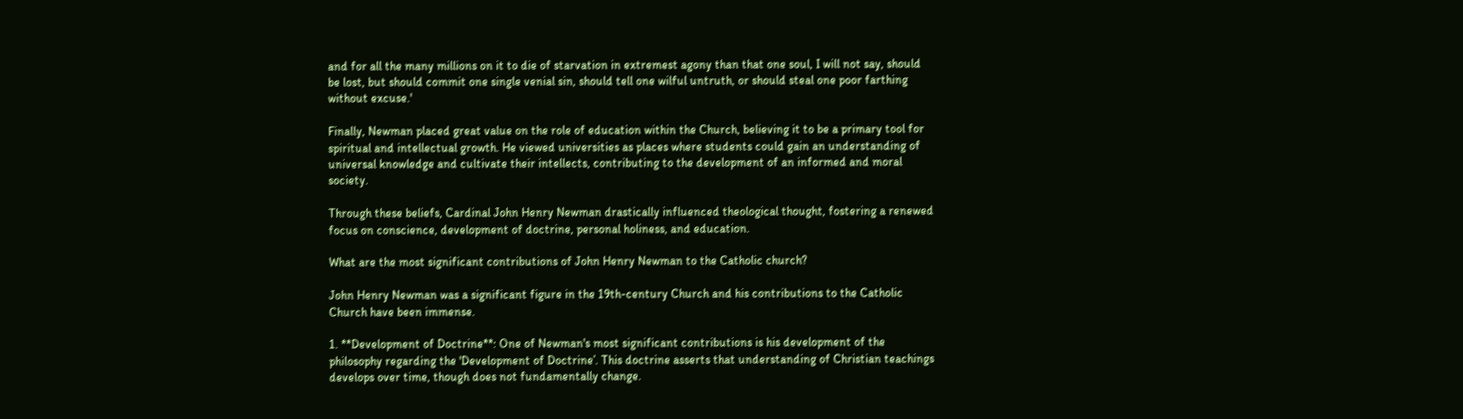and for all the many millions on it to die of starvation in extremest agony than that one soul, I will not say, should be lost, but should commit one single venial sin, should tell one wilful untruth, or should steal one poor farthing without excuse.'

Finally, Newman placed great value on the role of education within the Church, believing it to be a primary tool for spiritual and intellectual growth. He viewed universities as places where students could gain an understanding of universal knowledge and cultivate their intellects, contributing to the development of an informed and moral society.

Through these beliefs, Cardinal John Henry Newman drastically influenced theological thought, fostering a renewed focus on conscience, development of doctrine, personal holiness, and education.

What are the most significant contributions of John Henry Newman to the Catholic church?

John Henry Newman was a significant figure in the 19th-century Church and his contributions to the Catholic Church have been immense.

1. **Development of Doctrine**: One of Newman's most significant contributions is his development of the philosophy regarding the 'Development of Doctrine’. This doctrine asserts that understanding of Christian teachings develops over time, though does not fundamentally change.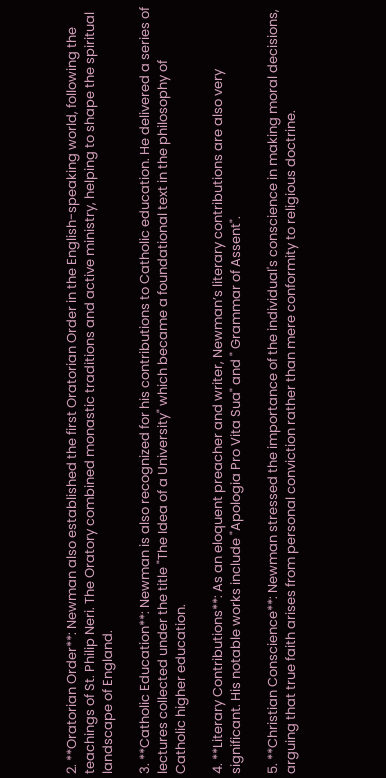2. **Oratorian Order**: Newman also established the first Oratorian Order in the English-speaking world, following the teachings of St. Philip Neri. The Oratory combined monastic traditions and active ministry, helping to shape the spiritual landscape of England.

3. **Catholic Education**: Newman is also recognized for his contributions to Catholic education. He delivered a series of lectures collected under the title "The Idea of a University" which became a foundational text in the philosophy of Catholic higher education.

4. **Literary Contributions**: As an eloquent preacher and writer, Newman’s literary contributions are also very significant. His notable works include "Apologia Pro Vita Sua" and " Grammar of Assent".

5. **Christian Conscience**: Newman stressed the importance of the individual's conscience in making moral decisions, arguing that true faith arises from personal conviction rather than mere conformity to religious doctrine.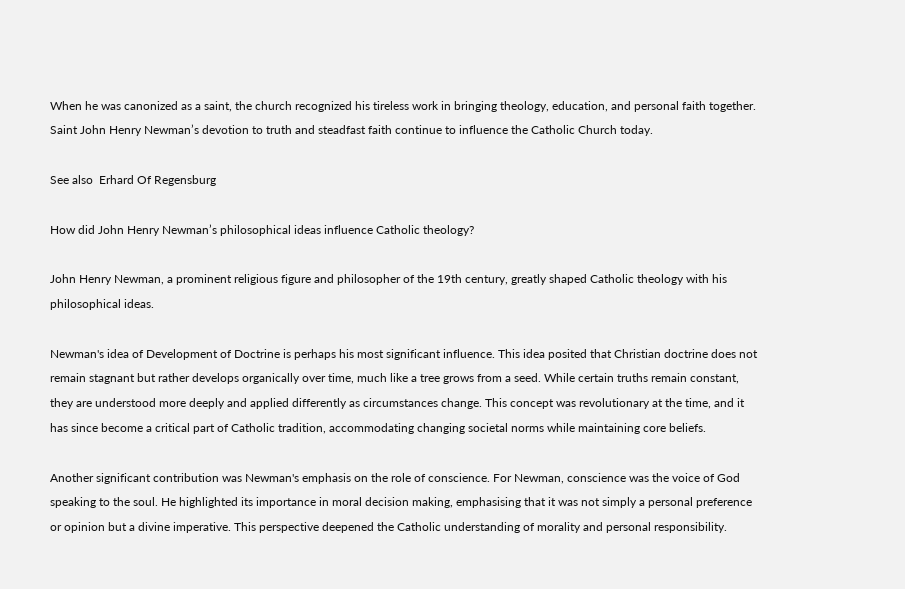When he was canonized as a saint, the church recognized his tireless work in bringing theology, education, and personal faith together. Saint John Henry Newman’s devotion to truth and steadfast faith continue to influence the Catholic Church today.

See also  Erhard Of Regensburg

How did John Henry Newman’s philosophical ideas influence Catholic theology?

John Henry Newman, a prominent religious figure and philosopher of the 19th century, greatly shaped Catholic theology with his philosophical ideas.

Newman's idea of Development of Doctrine is perhaps his most significant influence. This idea posited that Christian doctrine does not remain stagnant but rather develops organically over time, much like a tree grows from a seed. While certain truths remain constant, they are understood more deeply and applied differently as circumstances change. This concept was revolutionary at the time, and it has since become a critical part of Catholic tradition, accommodating changing societal norms while maintaining core beliefs.

Another significant contribution was Newman's emphasis on the role of conscience. For Newman, conscience was the voice of God speaking to the soul. He highlighted its importance in moral decision making, emphasising that it was not simply a personal preference or opinion but a divine imperative. This perspective deepened the Catholic understanding of morality and personal responsibility.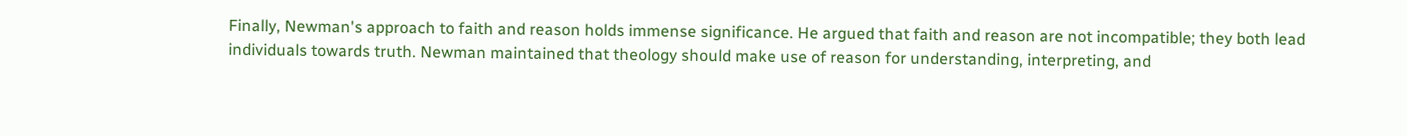Finally, Newman's approach to faith and reason holds immense significance. He argued that faith and reason are not incompatible; they both lead individuals towards truth. Newman maintained that theology should make use of reason for understanding, interpreting, and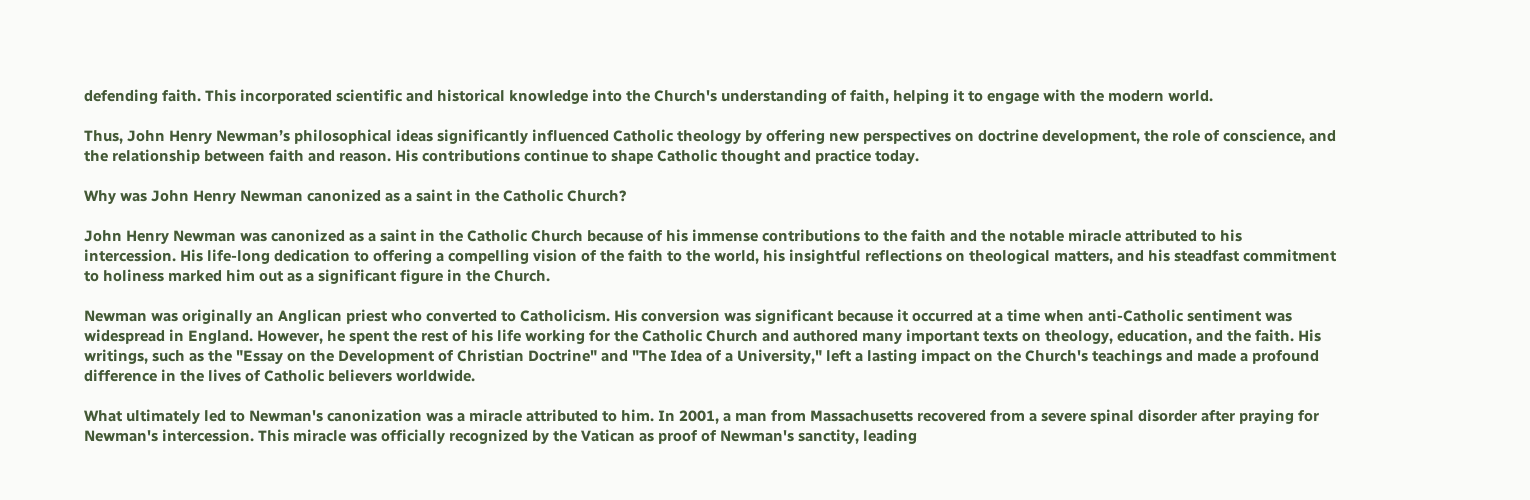defending faith. This incorporated scientific and historical knowledge into the Church's understanding of faith, helping it to engage with the modern world.

Thus, John Henry Newman’s philosophical ideas significantly influenced Catholic theology by offering new perspectives on doctrine development, the role of conscience, and the relationship between faith and reason. His contributions continue to shape Catholic thought and practice today.

Why was John Henry Newman canonized as a saint in the Catholic Church?

John Henry Newman was canonized as a saint in the Catholic Church because of his immense contributions to the faith and the notable miracle attributed to his intercession. His life-long dedication to offering a compelling vision of the faith to the world, his insightful reflections on theological matters, and his steadfast commitment to holiness marked him out as a significant figure in the Church.

Newman was originally an Anglican priest who converted to Catholicism. His conversion was significant because it occurred at a time when anti-Catholic sentiment was widespread in England. However, he spent the rest of his life working for the Catholic Church and authored many important texts on theology, education, and the faith. His writings, such as the "Essay on the Development of Christian Doctrine" and "The Idea of a University," left a lasting impact on the Church's teachings and made a profound difference in the lives of Catholic believers worldwide.

What ultimately led to Newman's canonization was a miracle attributed to him. In 2001, a man from Massachusetts recovered from a severe spinal disorder after praying for Newman's intercession. This miracle was officially recognized by the Vatican as proof of Newman's sanctity, leading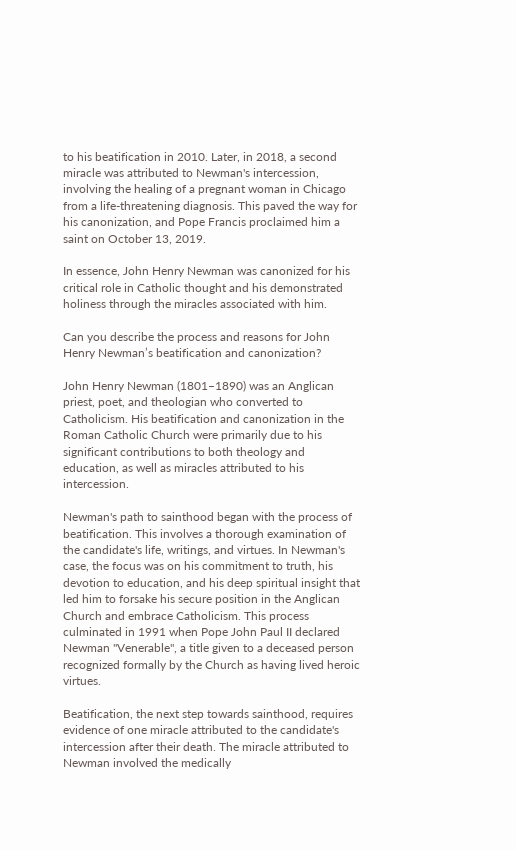to his beatification in 2010. Later, in 2018, a second miracle was attributed to Newman's intercession, involving the healing of a pregnant woman in Chicago from a life-threatening diagnosis. This paved the way for his canonization, and Pope Francis proclaimed him a saint on October 13, 2019.

In essence, John Henry Newman was canonized for his critical role in Catholic thought and his demonstrated holiness through the miracles associated with him.

Can you describe the process and reasons for John Henry Newman’s beatification and canonization?

John Henry Newman (1801–1890) was an Anglican priest, poet, and theologian who converted to Catholicism. His beatification and canonization in the Roman Catholic Church were primarily due to his significant contributions to both theology and education, as well as miracles attributed to his intercession.

Newman's path to sainthood began with the process of beatification. This involves a thorough examination of the candidate's life, writings, and virtues. In Newman's case, the focus was on his commitment to truth, his devotion to education, and his deep spiritual insight that led him to forsake his secure position in the Anglican Church and embrace Catholicism. This process culminated in 1991 when Pope John Paul II declared Newman "Venerable", a title given to a deceased person recognized formally by the Church as having lived heroic virtues.

Beatification, the next step towards sainthood, requires evidence of one miracle attributed to the candidate's intercession after their death. The miracle attributed to Newman involved the medically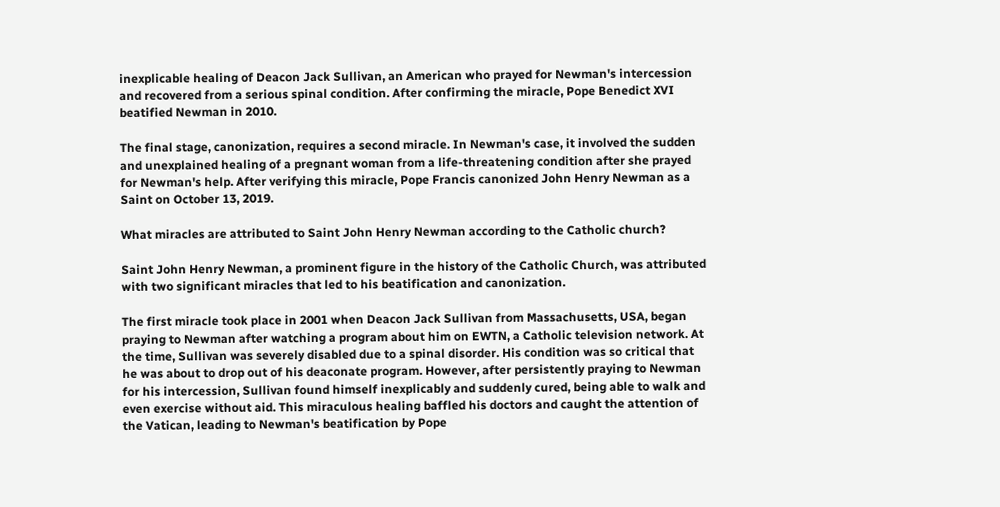inexplicable healing of Deacon Jack Sullivan, an American who prayed for Newman's intercession and recovered from a serious spinal condition. After confirming the miracle, Pope Benedict XVI beatified Newman in 2010.

The final stage, canonization, requires a second miracle. In Newman's case, it involved the sudden and unexplained healing of a pregnant woman from a life-threatening condition after she prayed for Newman's help. After verifying this miracle, Pope Francis canonized John Henry Newman as a Saint on October 13, 2019.

What miracles are attributed to Saint John Henry Newman according to the Catholic church?

Saint John Henry Newman, a prominent figure in the history of the Catholic Church, was attributed with two significant miracles that led to his beatification and canonization.

The first miracle took place in 2001 when Deacon Jack Sullivan from Massachusetts, USA, began praying to Newman after watching a program about him on EWTN, a Catholic television network. At the time, Sullivan was severely disabled due to a spinal disorder. His condition was so critical that he was about to drop out of his deaconate program. However, after persistently praying to Newman for his intercession, Sullivan found himself inexplicably and suddenly cured, being able to walk and even exercise without aid. This miraculous healing baffled his doctors and caught the attention of the Vatican, leading to Newman's beatification by Pope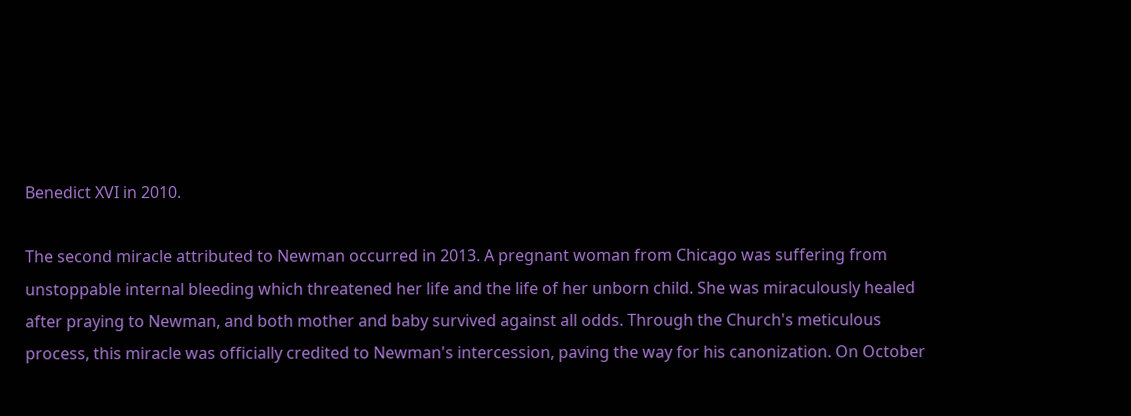Benedict XVI in 2010.

The second miracle attributed to Newman occurred in 2013. A pregnant woman from Chicago was suffering from unstoppable internal bleeding which threatened her life and the life of her unborn child. She was miraculously healed after praying to Newman, and both mother and baby survived against all odds. Through the Church's meticulous process, this miracle was officially credited to Newman's intercession, paving the way for his canonization. On October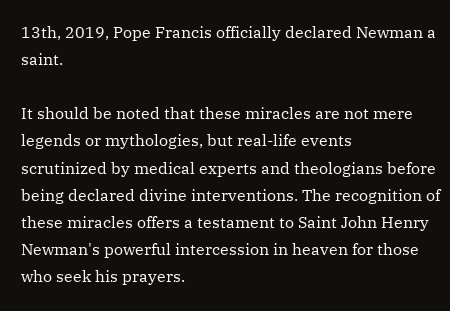13th, 2019, Pope Francis officially declared Newman a saint.

It should be noted that these miracles are not mere legends or mythologies, but real-life events scrutinized by medical experts and theologians before being declared divine interventions. The recognition of these miracles offers a testament to Saint John Henry Newman's powerful intercession in heaven for those who seek his prayers.